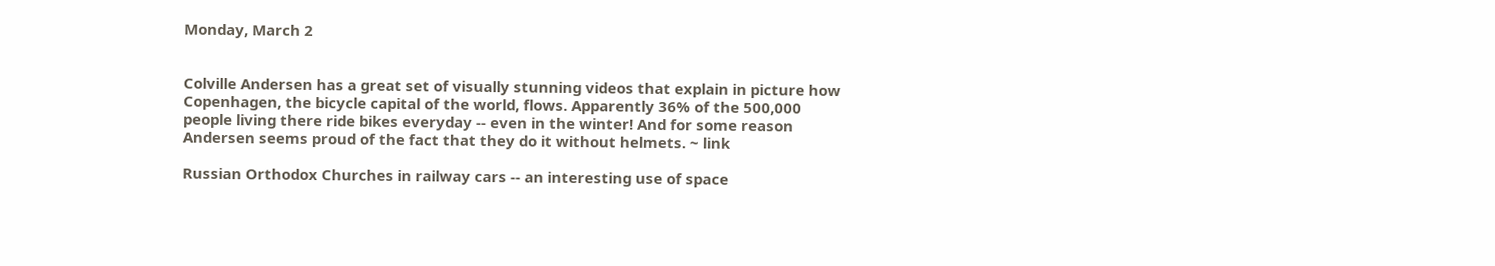Monday, March 2


Colville Andersen has a great set of visually stunning videos that explain in picture how Copenhagen, the bicycle capital of the world, flows. Apparently 36% of the 500,000 people living there ride bikes everyday -- even in the winter! And for some reason Andersen seems proud of the fact that they do it without helmets. ~ link

Russian Orthodox Churches in railway cars -- an interesting use of space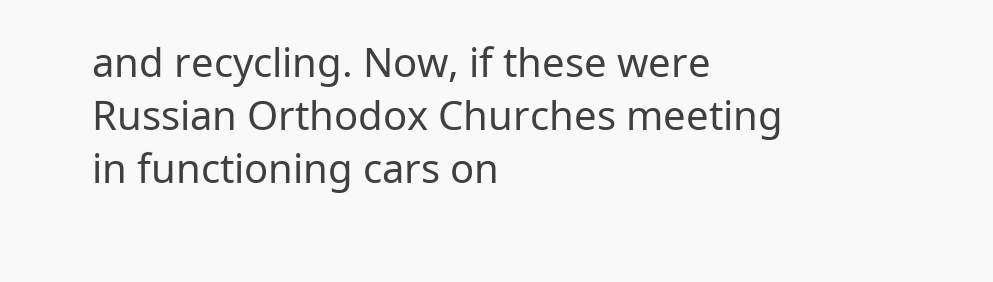and recycling. Now, if these were Russian Orthodox Churches meeting in functioning cars on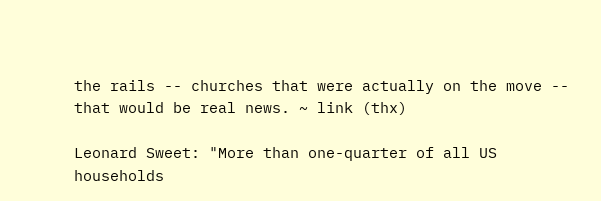the rails -- churches that were actually on the move -- that would be real news. ~ link (thx)

Leonard Sweet: "More than one-quarter of all US households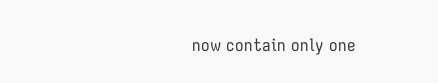now contain only one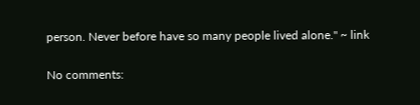person. Never before have so many people lived alone." ~ link

No comments: